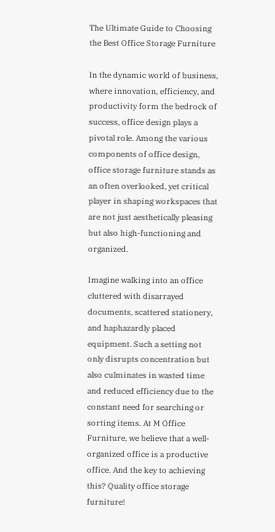The Ultimate Guide to Choosing the Best Office Storage Furniture

In the dynamic world of business, where innovation, efficiency, and productivity form the bedrock of success, office design plays a pivotal role. Among the various components of office design, office storage furniture stands as an often overlooked, yet critical player in shaping workspaces that are not just aesthetically pleasing but also high-functioning and organized.

Imagine walking into an office cluttered with disarrayed documents, scattered stationery, and haphazardly placed equipment. Such a setting not only disrupts concentration but also culminates in wasted time and reduced efficiency due to the constant need for searching or sorting items. At M Office Furniture, we believe that a well-organized office is a productive office. And the key to achieving this? Quality office storage furniture!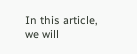In this article, we will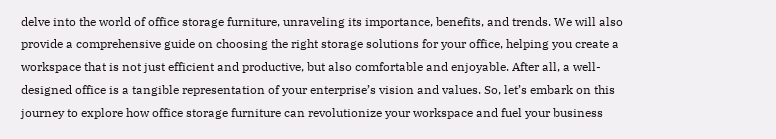delve into the world of office storage furniture, unraveling its importance, benefits, and trends. We will also provide a comprehensive guide on choosing the right storage solutions for your office, helping you create a workspace that is not just efficient and productive, but also comfortable and enjoyable. After all, a well-designed office is a tangible representation of your enterprise’s vision and values. So, let’s embark on this journey to explore how office storage furniture can revolutionize your workspace and fuel your business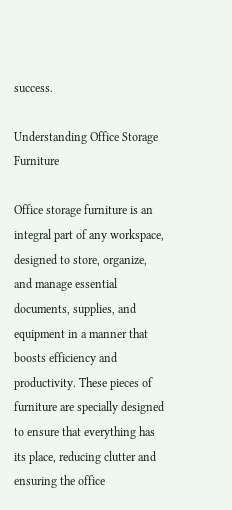success.

Understanding Office Storage Furniture

Office storage furniture is an integral part of any workspace, designed to store, organize, and manage essential documents, supplies, and equipment in a manner that boosts efficiency and productivity. These pieces of furniture are specially designed to ensure that everything has its place, reducing clutter and ensuring the office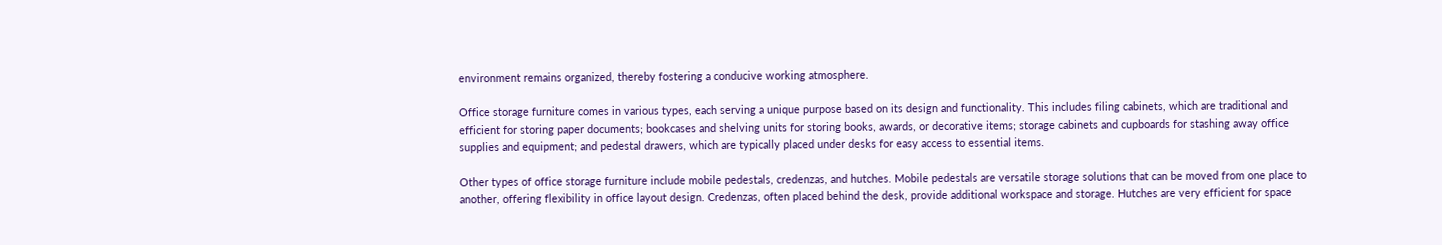environment remains organized, thereby fostering a conducive working atmosphere.

Office storage furniture comes in various types, each serving a unique purpose based on its design and functionality. This includes filing cabinets, which are traditional and efficient for storing paper documents; bookcases and shelving units for storing books, awards, or decorative items; storage cabinets and cupboards for stashing away office supplies and equipment; and pedestal drawers, which are typically placed under desks for easy access to essential items.

Other types of office storage furniture include mobile pedestals, credenzas, and hutches. Mobile pedestals are versatile storage solutions that can be moved from one place to another, offering flexibility in office layout design. Credenzas, often placed behind the desk, provide additional workspace and storage. Hutches are very efficient for space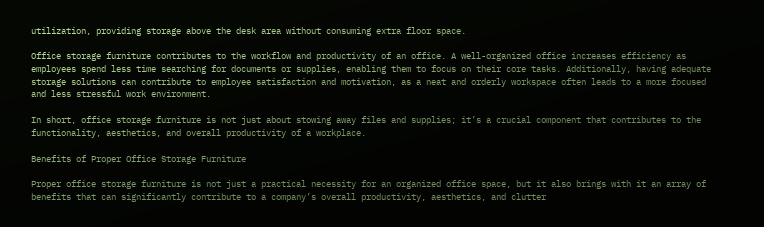utilization, providing storage above the desk area without consuming extra floor space.

Office storage furniture contributes to the workflow and productivity of an office. A well-organized office increases efficiency as employees spend less time searching for documents or supplies, enabling them to focus on their core tasks. Additionally, having adequate storage solutions can contribute to employee satisfaction and motivation, as a neat and orderly workspace often leads to a more focused and less stressful work environment.

In short, office storage furniture is not just about stowing away files and supplies; it’s a crucial component that contributes to the functionality, aesthetics, and overall productivity of a workplace.

Benefits of Proper Office Storage Furniture

Proper office storage furniture is not just a practical necessity for an organized office space, but it also brings with it an array of benefits that can significantly contribute to a company’s overall productivity, aesthetics, and clutter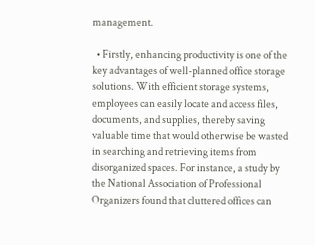management.

  • Firstly, enhancing productivity is one of the key advantages of well-planned office storage solutions. With efficient storage systems, employees can easily locate and access files, documents, and supplies, thereby saving valuable time that would otherwise be wasted in searching and retrieving items from disorganized spaces. For instance, a study by the National Association of Professional Organizers found that cluttered offices can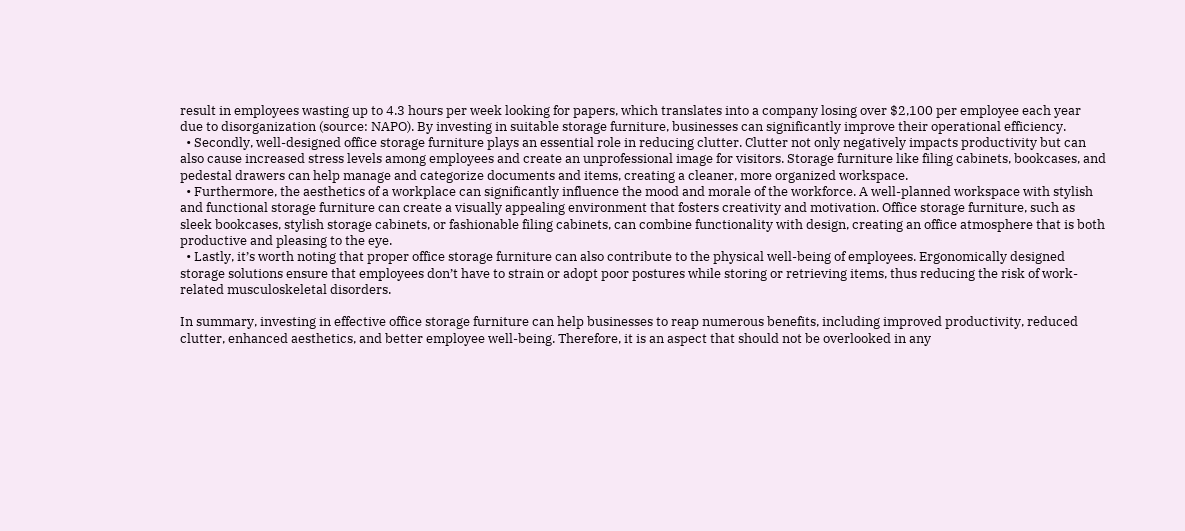result in employees wasting up to 4.3 hours per week looking for papers, which translates into a company losing over $2,100 per employee each year due to disorganization (source: NAPO). By investing in suitable storage furniture, businesses can significantly improve their operational efficiency.
  • Secondly, well-designed office storage furniture plays an essential role in reducing clutter. Clutter not only negatively impacts productivity but can also cause increased stress levels among employees and create an unprofessional image for visitors. Storage furniture like filing cabinets, bookcases, and pedestal drawers can help manage and categorize documents and items, creating a cleaner, more organized workspace.
  • Furthermore, the aesthetics of a workplace can significantly influence the mood and morale of the workforce. A well-planned workspace with stylish and functional storage furniture can create a visually appealing environment that fosters creativity and motivation. Office storage furniture, such as sleek bookcases, stylish storage cabinets, or fashionable filing cabinets, can combine functionality with design, creating an office atmosphere that is both productive and pleasing to the eye.
  • Lastly, it’s worth noting that proper office storage furniture can also contribute to the physical well-being of employees. Ergonomically designed storage solutions ensure that employees don’t have to strain or adopt poor postures while storing or retrieving items, thus reducing the risk of work-related musculoskeletal disorders.

In summary, investing in effective office storage furniture can help businesses to reap numerous benefits, including improved productivity, reduced clutter, enhanced aesthetics, and better employee well-being. Therefore, it is an aspect that should not be overlooked in any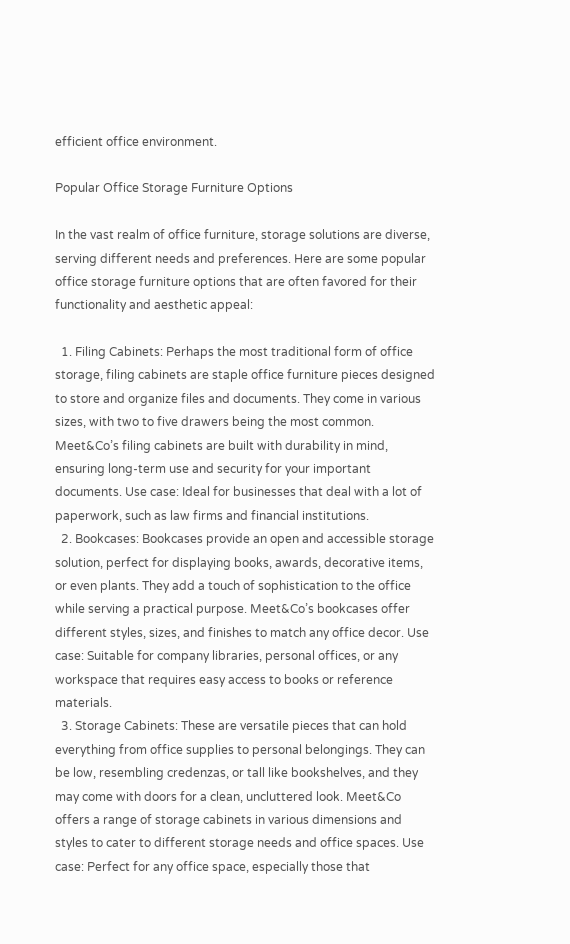efficient office environment.

Popular Office Storage Furniture Options

In the vast realm of office furniture, storage solutions are diverse, serving different needs and preferences. Here are some popular office storage furniture options that are often favored for their functionality and aesthetic appeal:

  1. Filing Cabinets: Perhaps the most traditional form of office storage, filing cabinets are staple office furniture pieces designed to store and organize files and documents. They come in various sizes, with two to five drawers being the most common. Meet&Co’s filing cabinets are built with durability in mind, ensuring long-term use and security for your important documents. Use case: Ideal for businesses that deal with a lot of paperwork, such as law firms and financial institutions.
  2. Bookcases: Bookcases provide an open and accessible storage solution, perfect for displaying books, awards, decorative items, or even plants. They add a touch of sophistication to the office while serving a practical purpose. Meet&Co’s bookcases offer different styles, sizes, and finishes to match any office decor. Use case: Suitable for company libraries, personal offices, or any workspace that requires easy access to books or reference materials.
  3. Storage Cabinets: These are versatile pieces that can hold everything from office supplies to personal belongings. They can be low, resembling credenzas, or tall like bookshelves, and they may come with doors for a clean, uncluttered look. Meet&Co offers a range of storage cabinets in various dimensions and styles to cater to different storage needs and office spaces. Use case: Perfect for any office space, especially those that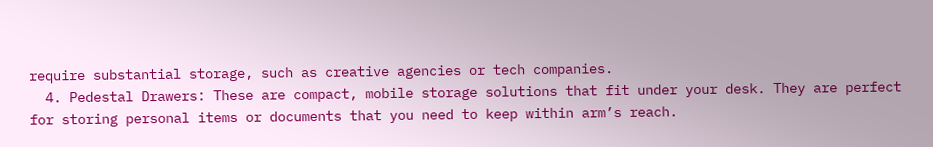require substantial storage, such as creative agencies or tech companies.
  4. Pedestal Drawers: These are compact, mobile storage solutions that fit under your desk. They are perfect for storing personal items or documents that you need to keep within arm’s reach.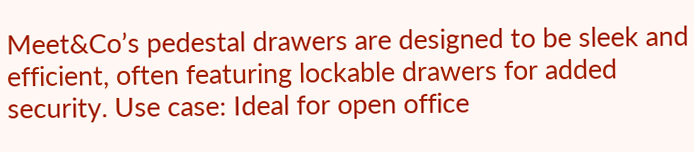Meet&Co’s pedestal drawers are designed to be sleek and efficient, often featuring lockable drawers for added security. Use case: Ideal for open office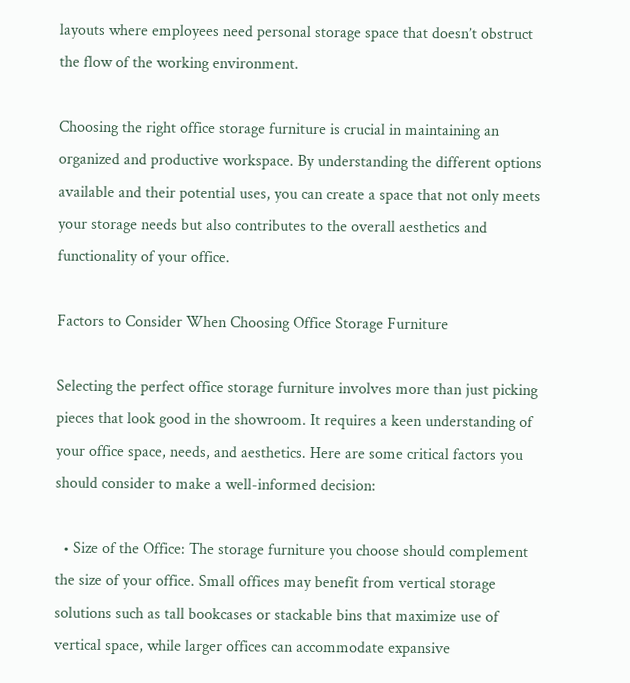layouts where employees need personal storage space that doesn’t obstruct the flow of the working environment.

Choosing the right office storage furniture is crucial in maintaining an organized and productive workspace. By understanding the different options available and their potential uses, you can create a space that not only meets your storage needs but also contributes to the overall aesthetics and functionality of your office.

Factors to Consider When Choosing Office Storage Furniture

Selecting the perfect office storage furniture involves more than just picking pieces that look good in the showroom. It requires a keen understanding of your office space, needs, and aesthetics. Here are some critical factors you should consider to make a well-informed decision:

  • Size of the Office: The storage furniture you choose should complement the size of your office. Small offices may benefit from vertical storage solutions such as tall bookcases or stackable bins that maximize use of vertical space, while larger offices can accommodate expansive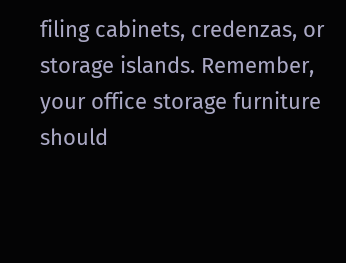filing cabinets, credenzas, or storage islands. Remember, your office storage furniture should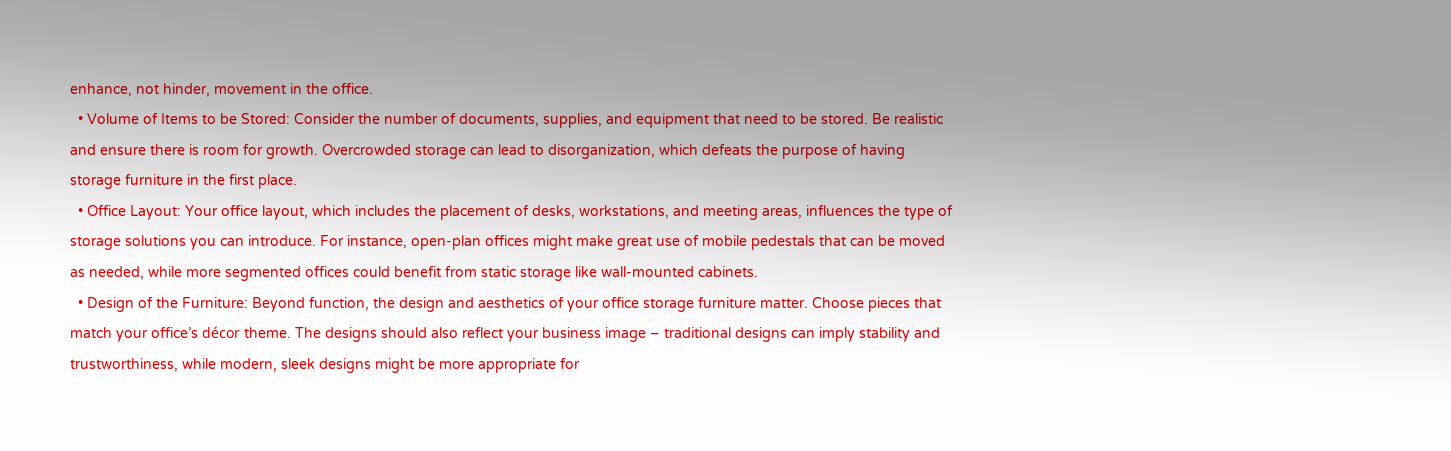enhance, not hinder, movement in the office.
  • Volume of Items to be Stored: Consider the number of documents, supplies, and equipment that need to be stored. Be realistic and ensure there is room for growth. Overcrowded storage can lead to disorganization, which defeats the purpose of having storage furniture in the first place.
  • Office Layout: Your office layout, which includes the placement of desks, workstations, and meeting areas, influences the type of storage solutions you can introduce. For instance, open-plan offices might make great use of mobile pedestals that can be moved as needed, while more segmented offices could benefit from static storage like wall-mounted cabinets.
  • Design of the Furniture: Beyond function, the design and aesthetics of your office storage furniture matter. Choose pieces that match your office’s décor theme. The designs should also reflect your business image – traditional designs can imply stability and trustworthiness, while modern, sleek designs might be more appropriate for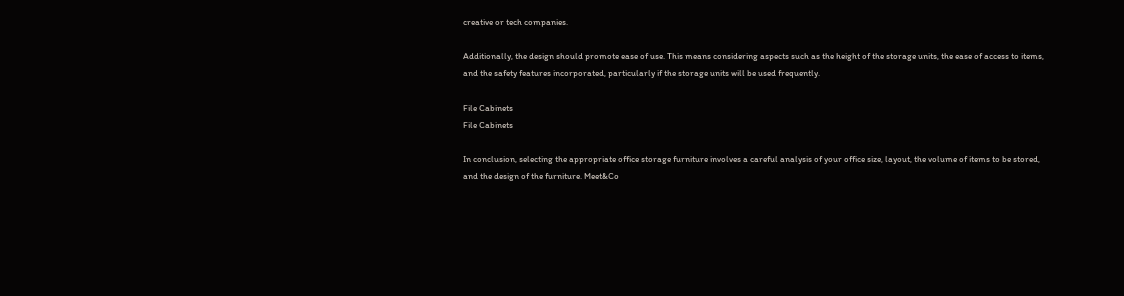creative or tech companies.

Additionally, the design should promote ease of use. This means considering aspects such as the height of the storage units, the ease of access to items, and the safety features incorporated, particularly if the storage units will be used frequently.

File Cabinets
File Cabinets

In conclusion, selecting the appropriate office storage furniture involves a careful analysis of your office size, layout, the volume of items to be stored, and the design of the furniture. Meet&Co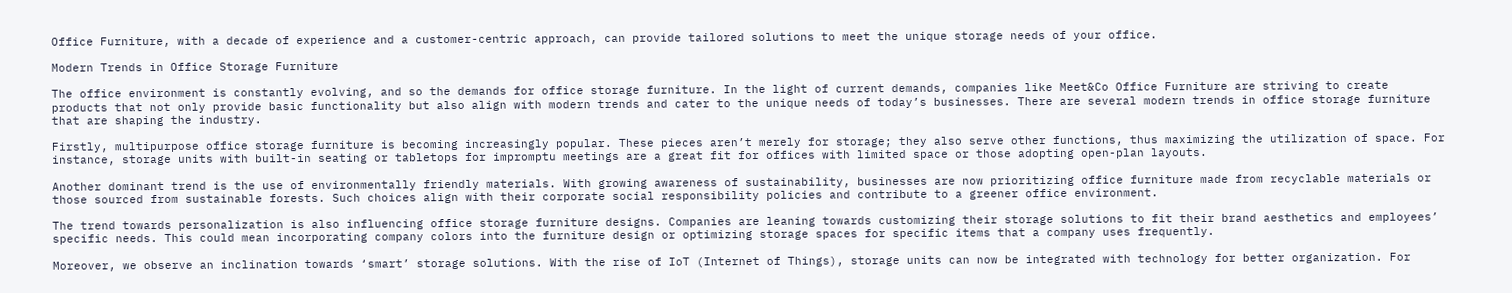Office Furniture, with a decade of experience and a customer-centric approach, can provide tailored solutions to meet the unique storage needs of your office.

Modern Trends in Office Storage Furniture

The office environment is constantly evolving, and so the demands for office storage furniture. In the light of current demands, companies like Meet&Co Office Furniture are striving to create products that not only provide basic functionality but also align with modern trends and cater to the unique needs of today’s businesses. There are several modern trends in office storage furniture that are shaping the industry.

Firstly, multipurpose office storage furniture is becoming increasingly popular. These pieces aren’t merely for storage; they also serve other functions, thus maximizing the utilization of space. For instance, storage units with built-in seating or tabletops for impromptu meetings are a great fit for offices with limited space or those adopting open-plan layouts.

Another dominant trend is the use of environmentally friendly materials. With growing awareness of sustainability, businesses are now prioritizing office furniture made from recyclable materials or those sourced from sustainable forests. Such choices align with their corporate social responsibility policies and contribute to a greener office environment.

The trend towards personalization is also influencing office storage furniture designs. Companies are leaning towards customizing their storage solutions to fit their brand aesthetics and employees’ specific needs. This could mean incorporating company colors into the furniture design or optimizing storage spaces for specific items that a company uses frequently.

Moreover, we observe an inclination towards ‘smart’ storage solutions. With the rise of IoT (Internet of Things), storage units can now be integrated with technology for better organization. For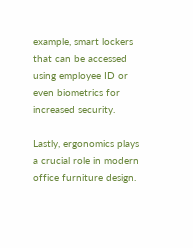example, smart lockers that can be accessed using employee ID or even biometrics for increased security.

Lastly, ergonomics plays a crucial role in modern office furniture design.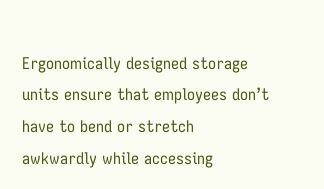Ergonomically designed storage units ensure that employees don’t have to bend or stretch awkwardly while accessing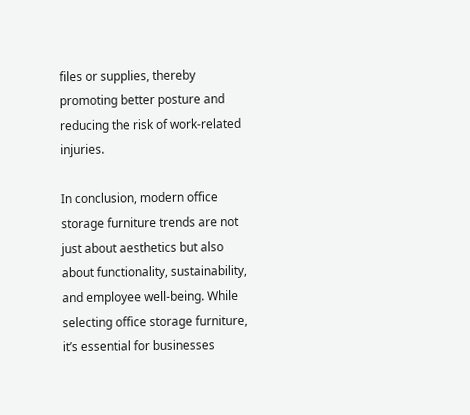files or supplies, thereby promoting better posture and reducing the risk of work-related injuries.

In conclusion, modern office storage furniture trends are not just about aesthetics but also about functionality, sustainability, and employee well-being. While selecting office storage furniture, it’s essential for businesses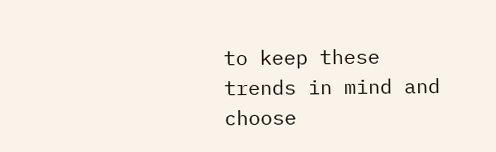to keep these trends in mind and choose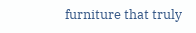furniture that truly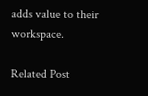adds value to their workspace.

Related Post